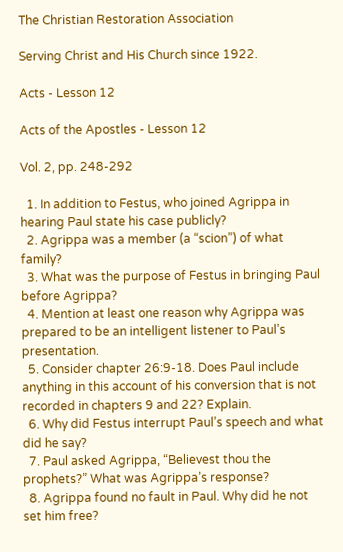The Christian Restoration Association

Serving Christ and His Church since 1922.

Acts - Lesson 12

Acts of the Apostles - Lesson 12

Vol. 2, pp. 248-292

  1. In addition to Festus, who joined Agrippa in hearing Paul state his case publicly?
  2. Agrippa was a member (a “scion”) of what family?
  3. What was the purpose of Festus in bringing Paul before Agrippa?
  4. Mention at least one reason why Agrippa was prepared to be an intelligent listener to Paul’s presentation.
  5. Consider chapter 26:9-18. Does Paul include anything in this account of his conversion that is not recorded in chapters 9 and 22? Explain.
  6. Why did Festus interrupt Paul’s speech and what did he say?
  7. Paul asked Agrippa, “Believest thou the prophets?” What was Agrippa’s response?
  8. Agrippa found no fault in Paul. Why did he not set him free?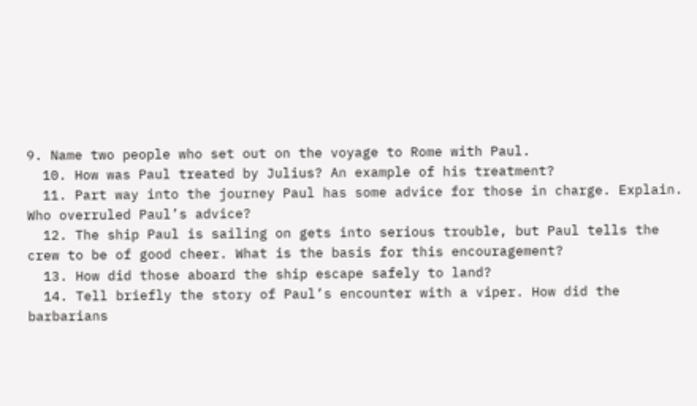9. Name two people who set out on the voyage to Rome with Paul.
  10. How was Paul treated by Julius? An example of his treatment?
  11. Part way into the journey Paul has some advice for those in charge. Explain. Who overruled Paul’s advice?
  12. The ship Paul is sailing on gets into serious trouble, but Paul tells the crew to be of good cheer. What is the basis for this encouragement?
  13. How did those aboard the ship escape safely to land?
  14. Tell briefly the story of Paul’s encounter with a viper. How did the barbarians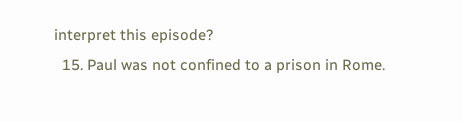interpret this episode?
  15. Paul was not confined to a prison in Rome.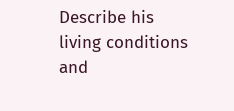Describe his living conditions and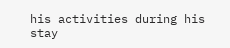his activities during his stay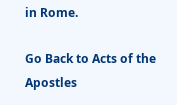in Rome.

Go Back to Acts of the Apostles